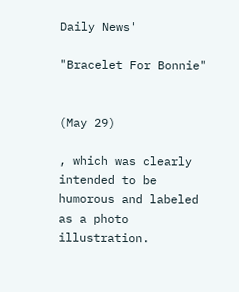Daily News'

"Bracelet For Bonnie"


(May 29)

, which was clearly intended to be humorous and labeled as a photo illustration.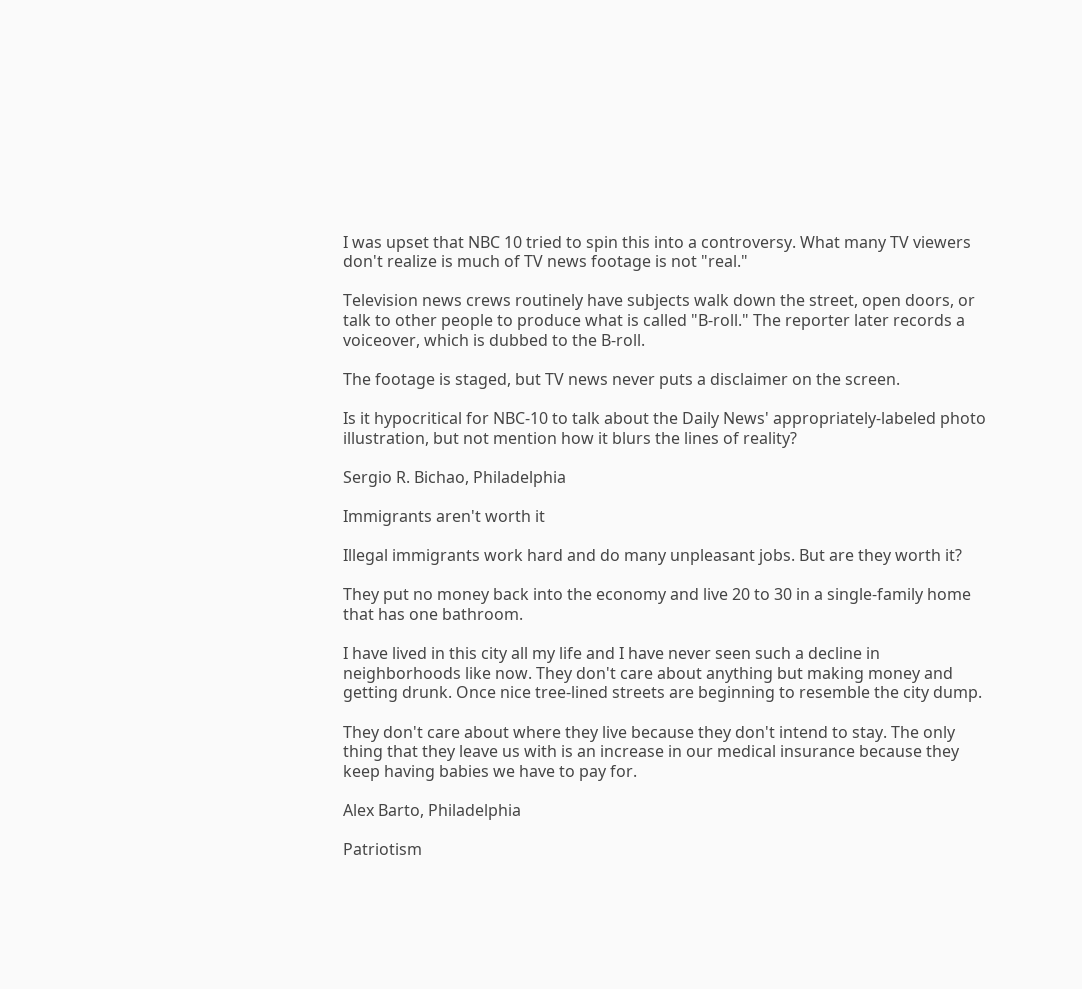I was upset that NBC 10 tried to spin this into a controversy. What many TV viewers don't realize is much of TV news footage is not "real."

Television news crews routinely have subjects walk down the street, open doors, or talk to other people to produce what is called "B-roll." The reporter later records a voiceover, which is dubbed to the B-roll.

The footage is staged, but TV news never puts a disclaimer on the screen.

Is it hypocritical for NBC-10 to talk about the Daily News' appropriately-labeled photo illustration, but not mention how it blurs the lines of reality?

Sergio R. Bichao, Philadelphia

Immigrants aren't worth it

Illegal immigrants work hard and do many unpleasant jobs. But are they worth it?

They put no money back into the economy and live 20 to 30 in a single-family home that has one bathroom.

I have lived in this city all my life and I have never seen such a decline in neighborhoods like now. They don't care about anything but making money and getting drunk. Once nice tree-lined streets are beginning to resemble the city dump.

They don't care about where they live because they don't intend to stay. The only thing that they leave us with is an increase in our medical insurance because they keep having babies we have to pay for.

Alex Barto, Philadelphia

Patriotism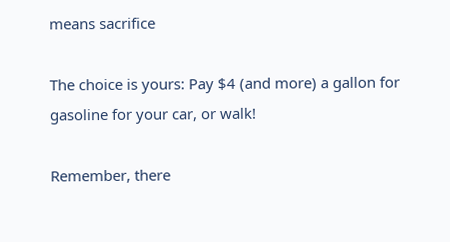means sacrifice

The choice is yours: Pay $4 (and more) a gallon for gasoline for your car, or walk!

Remember, there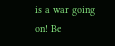is a war going on! Be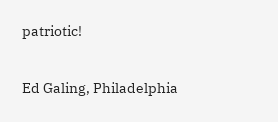patriotic!

Ed Galing, Philadelphia